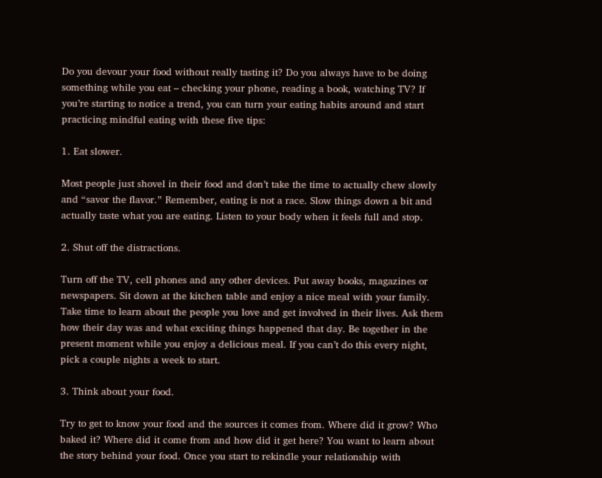Do you devour your food without really tasting it? Do you always have to be doing something while you eat – checking your phone, reading a book, watching TV? If you’re starting to notice a trend, you can turn your eating habits around and start practicing mindful eating with these five tips:

1. Eat slower.

Most people just shovel in their food and don’t take the time to actually chew slowly and “savor the flavor.” Remember, eating is not a race. Slow things down a bit and actually taste what you are eating. Listen to your body when it feels full and stop.

2. Shut off the distractions.

Turn off the TV, cell phones and any other devices. Put away books, magazines or newspapers. Sit down at the kitchen table and enjoy a nice meal with your family. Take time to learn about the people you love and get involved in their lives. Ask them how their day was and what exciting things happened that day. Be together in the present moment while you enjoy a delicious meal. If you can’t do this every night, pick a couple nights a week to start.

3. Think about your food.

Try to get to know your food and the sources it comes from. Where did it grow? Who baked it? Where did it come from and how did it get here? You want to learn about the story behind your food. Once you start to rekindle your relationship with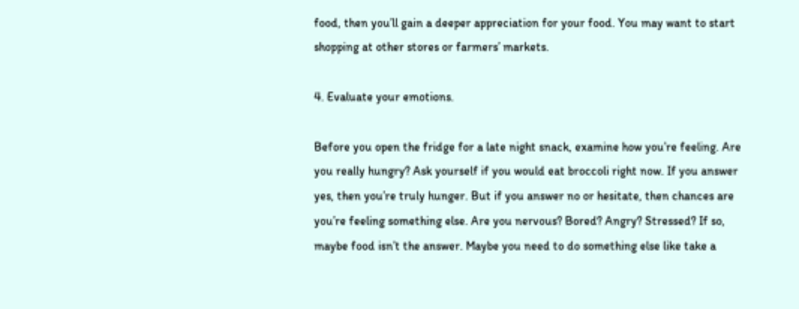food, then you’ll gain a deeper appreciation for your food. You may want to start shopping at other stores or farmers’ markets.

4. Evaluate your emotions.

Before you open the fridge for a late night snack, examine how you’re feeling. Are you really hungry? Ask yourself if you would eat broccoli right now. If you answer yes, then you’re truly hunger. But if you answer no or hesitate, then chances are you’re feeling something else. Are you nervous? Bored? Angry? Stressed? If so, maybe food isn’t the answer. Maybe you need to do something else like take a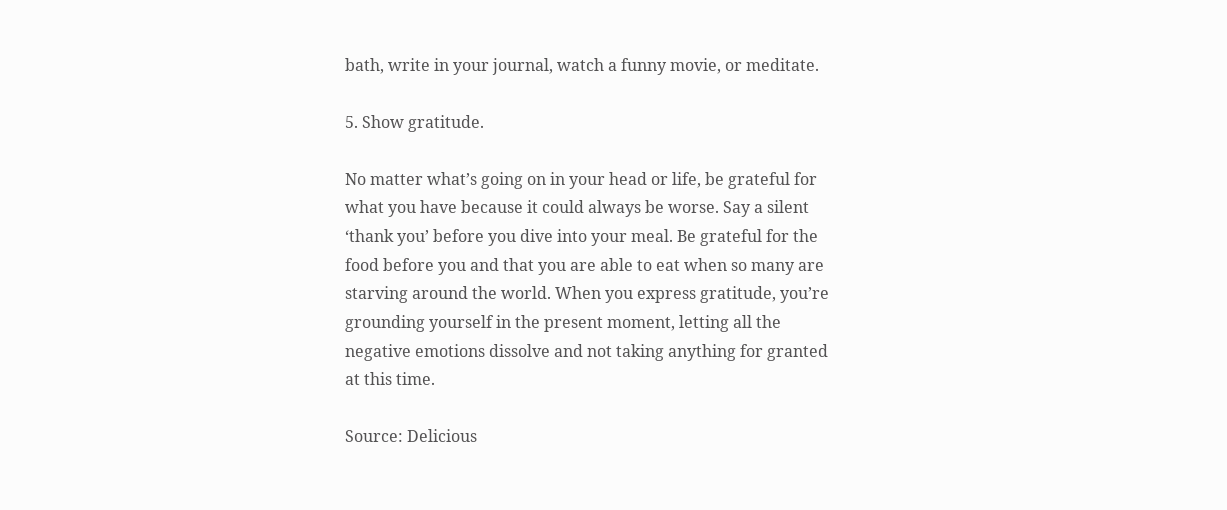bath, write in your journal, watch a funny movie, or meditate.

5. Show gratitude.

No matter what’s going on in your head or life, be grateful for what you have because it could always be worse. Say a silent ‘thank you’ before you dive into your meal. Be grateful for the food before you and that you are able to eat when so many are starving around the world. When you express gratitude, you’re grounding yourself in the present moment, letting all the negative emotions dissolve and not taking anything for granted at this time.

Source: Delicious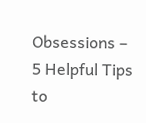Obsessions – 5 Helpful Tips to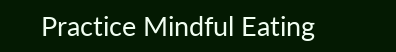Practice Mindful Eating